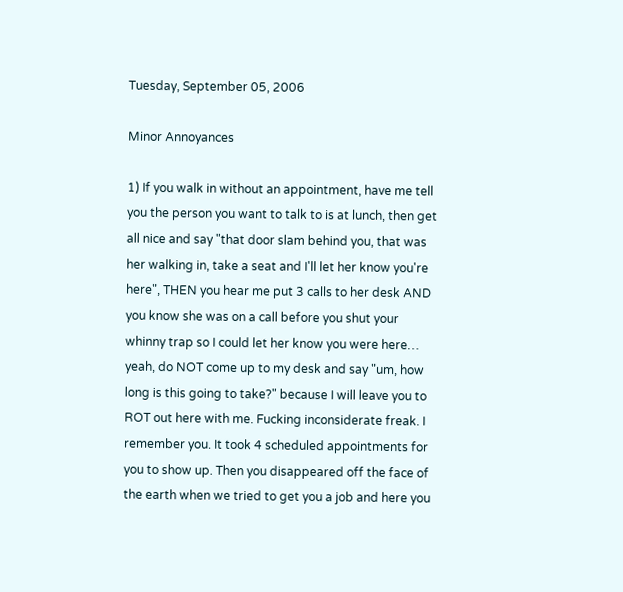Tuesday, September 05, 2006

Minor Annoyances

1) If you walk in without an appointment, have me tell you the person you want to talk to is at lunch, then get all nice and say "that door slam behind you, that was her walking in, take a seat and I'll let her know you're here", THEN you hear me put 3 calls to her desk AND you know she was on a call before you shut your whinny trap so I could let her know you were here… yeah, do NOT come up to my desk and say "um, how long is this going to take?" because I will leave you to ROT out here with me. Fucking inconsiderate freak. I remember you. It took 4 scheduled appointments for you to show up. Then you disappeared off the face of the earth when we tried to get you a job and here you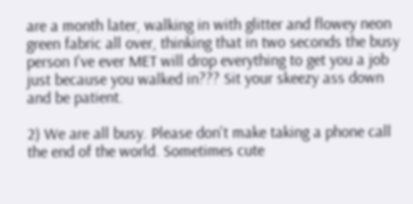are a month later, walking in with glitter and flowey neon green fabric all over, thinking that in two seconds the busy person I've ever MET will drop everything to get you a job just because you walked in??? Sit your skeezy ass down and be patient.

2) We are all busy. Please don't make taking a phone call the end of the world. Sometimes cute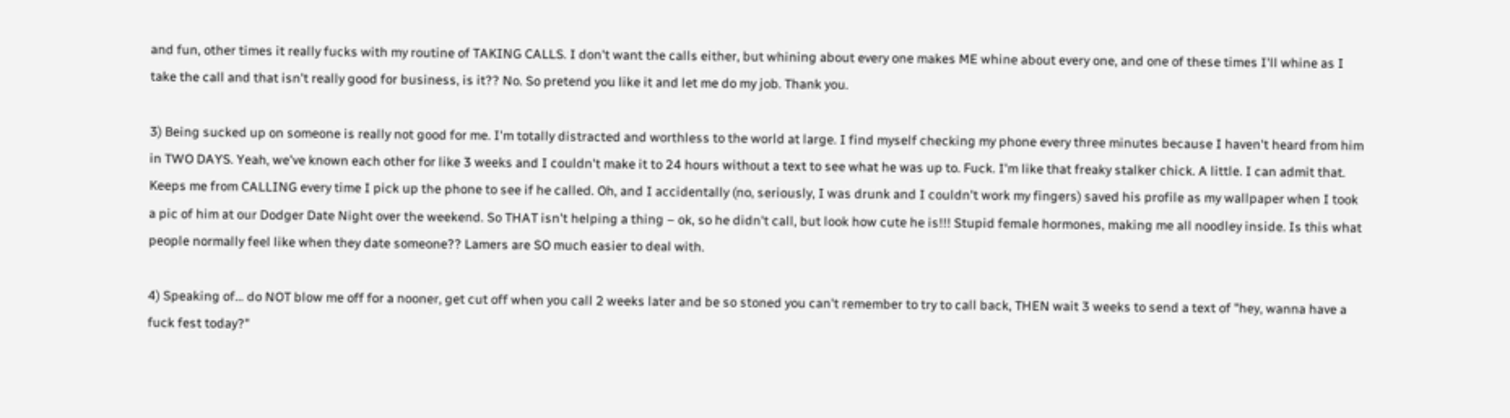and fun, other times it really fucks with my routine of TAKING CALLS. I don't want the calls either, but whining about every one makes ME whine about every one, and one of these times I'll whine as I take the call and that isn't really good for business, is it?? No. So pretend you like it and let me do my job. Thank you.

3) Being sucked up on someone is really not good for me. I'm totally distracted and worthless to the world at large. I find myself checking my phone every three minutes because I haven't heard from him in TWO DAYS. Yeah, we've known each other for like 3 weeks and I couldn't make it to 24 hours without a text to see what he was up to. Fuck. I'm like that freaky stalker chick. A little. I can admit that. Keeps me from CALLING every time I pick up the phone to see if he called. Oh, and I accidentally (no, seriously, I was drunk and I couldn't work my fingers) saved his profile as my wallpaper when I took a pic of him at our Dodger Date Night over the weekend. So THAT isn't helping a thing – ok, so he didn't call, but look how cute he is!!! Stupid female hormones, making me all noodley inside. Is this what people normally feel like when they date someone?? Lamers are SO much easier to deal with.

4) Speaking of… do NOT blow me off for a nooner, get cut off when you call 2 weeks later and be so stoned you can't remember to try to call back, THEN wait 3 weeks to send a text of "hey, wanna have a fuck fest today?"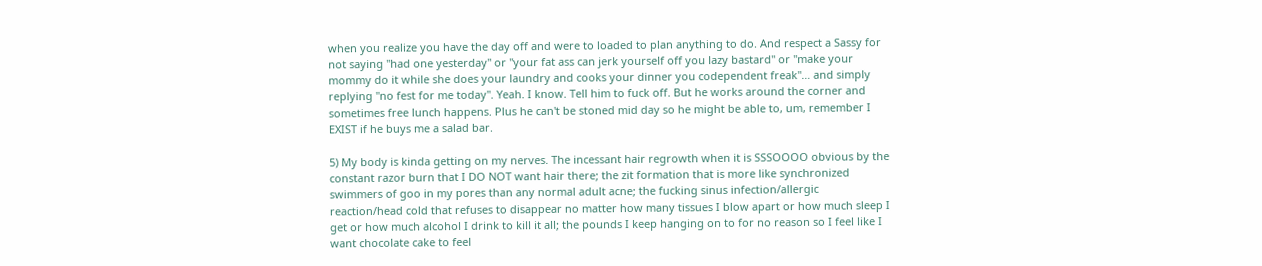when you realize you have the day off and were to loaded to plan anything to do. And respect a Sassy for not saying "had one yesterday" or "your fat ass can jerk yourself off you lazy bastard" or "make your mommy do it while she does your laundry and cooks your dinner you codependent freak"… and simply replying "no fest for me today". Yeah. I know. Tell him to fuck off. But he works around the corner and sometimes free lunch happens. Plus he can't be stoned mid day so he might be able to, um, remember I EXIST if he buys me a salad bar.

5) My body is kinda getting on my nerves. The incessant hair regrowth when it is SSSOOOO obvious by the constant razor burn that I DO NOT want hair there; the zit formation that is more like synchronized swimmers of goo in my pores than any normal adult acne; the fucking sinus infection/allergic reaction/head cold that refuses to disappear no matter how many tissues I blow apart or how much sleep I get or how much alcohol I drink to kill it all; the pounds I keep hanging on to for no reason so I feel like I want chocolate cake to feel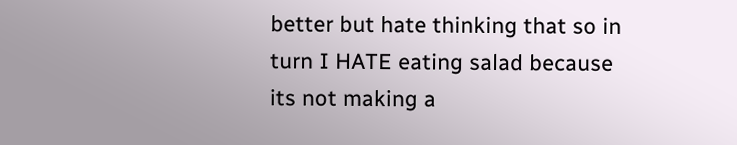better but hate thinking that so in turn I HATE eating salad because its not making a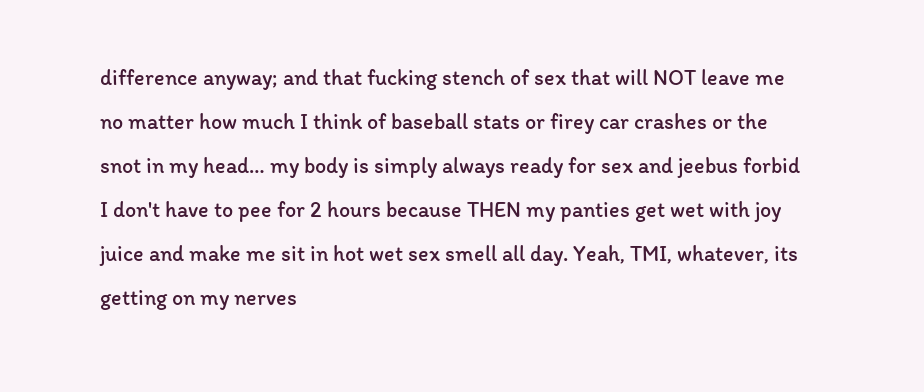difference anyway; and that fucking stench of sex that will NOT leave me no matter how much I think of baseball stats or firey car crashes or the snot in my head… my body is simply always ready for sex and jeebus forbid I don't have to pee for 2 hours because THEN my panties get wet with joy juice and make me sit in hot wet sex smell all day. Yeah, TMI, whatever, its getting on my nerves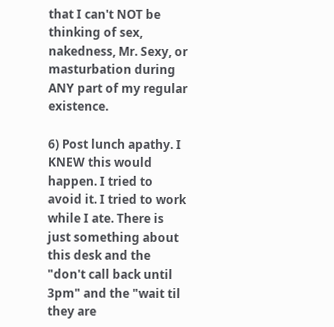that I can't NOT be thinking of sex, nakedness, Mr. Sexy, or masturbation during ANY part of my regular existence.

6) Post lunch apathy. I KNEW this would happen. I tried to avoid it. I tried to work while I ate. There is just something about this desk and the "don't call back until 3pm" and the "wait til they are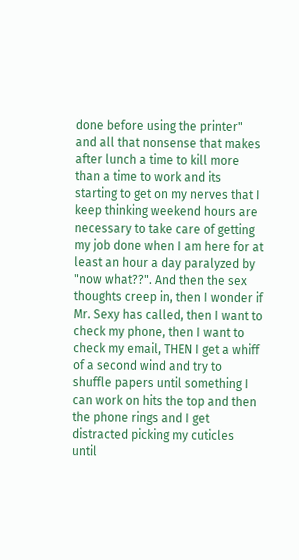done before using the printer" and all that nonsense that makes after lunch a time to kill more than a time to work and its starting to get on my nerves that I keep thinking weekend hours are necessary to take care of getting my job done when I am here for at least an hour a day paralyzed by "now what??". And then the sex thoughts creep in, then I wonder if Mr. Sexy has called, then I want to check my phone, then I want to check my email, THEN I get a whiff of a second wind and try to shuffle papers until something I can work on hits the top and then the phone rings and I get distracted picking my cuticles until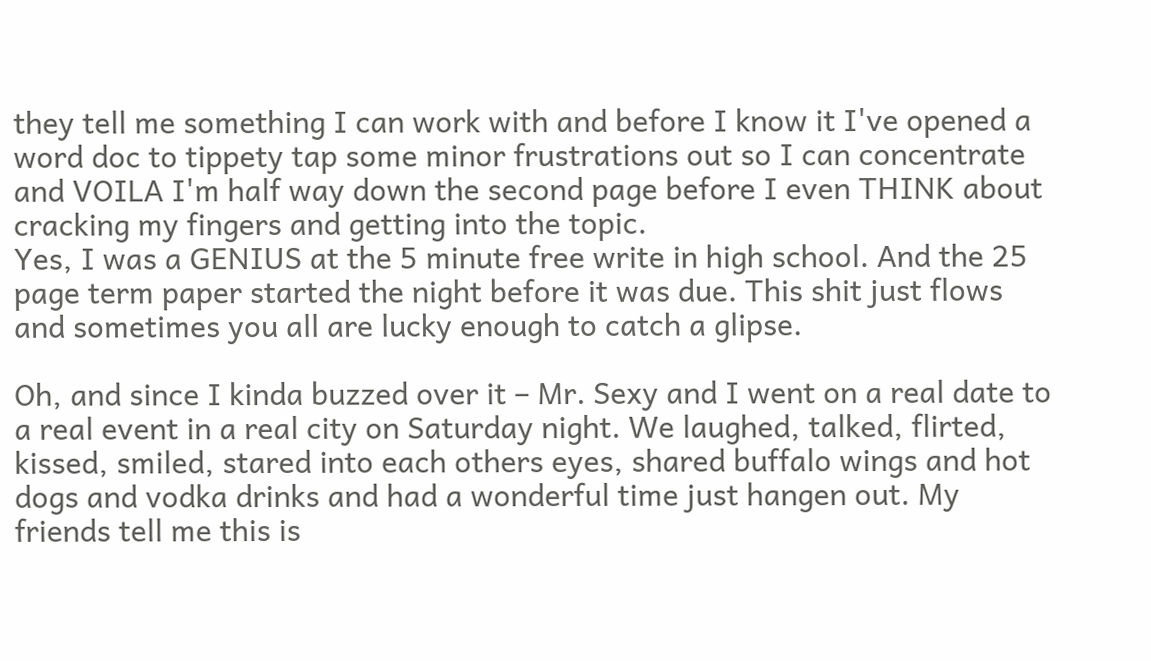they tell me something I can work with and before I know it I've opened a word doc to tippety tap some minor frustrations out so I can concentrate and VOILA I'm half way down the second page before I even THINK about cracking my fingers and getting into the topic.
Yes, I was a GENIUS at the 5 minute free write in high school. And the 25 page term paper started the night before it was due. This shit just flows and sometimes you all are lucky enough to catch a glipse.

Oh, and since I kinda buzzed over it – Mr. Sexy and I went on a real date to a real event in a real city on Saturday night. We laughed, talked, flirted, kissed, smiled, stared into each others eyes, shared buffalo wings and hot dogs and vodka drinks and had a wonderful time just hangen out. My friends tell me this is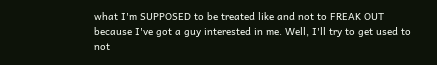what I'm SUPPOSED to be treated like and not to FREAK OUT because I've got a guy interested in me. Well, I'll try to get used to not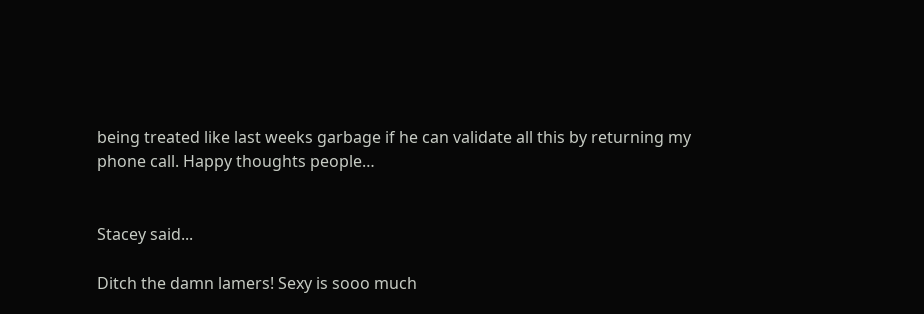being treated like last weeks garbage if he can validate all this by returning my phone call. Happy thoughts people…


Stacey said...

Ditch the damn lamers! Sexy is sooo much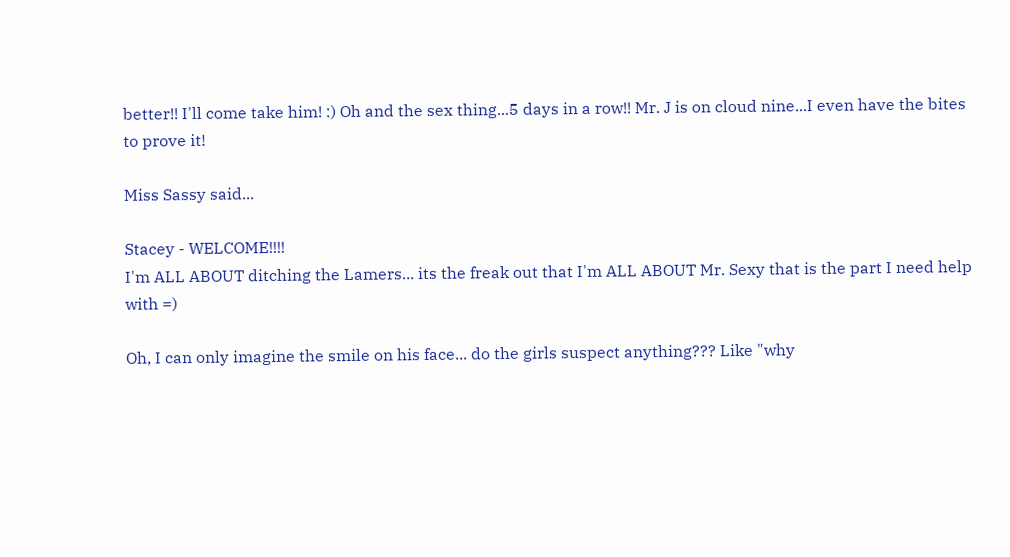better!! I'll come take him! :) Oh and the sex thing...5 days in a row!! Mr. J is on cloud nine...I even have the bites to prove it!

Miss Sassy said...

Stacey - WELCOME!!!!
I'm ALL ABOUT ditching the Lamers... its the freak out that I'm ALL ABOUT Mr. Sexy that is the part I need help with =)

Oh, I can only imagine the smile on his face... do the girls suspect anything??? Like "why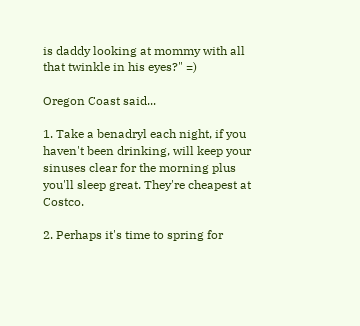is daddy looking at mommy with all that twinkle in his eyes?" =)

Oregon Coast said...

1. Take a benadryl each night, if you haven't been drinking, will keep your sinuses clear for the morning plus you'll sleep great. They're cheapest at Costco.

2. Perhaps it's time to spring for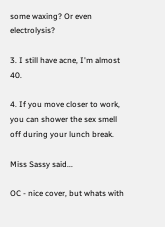some waxing? Or even electrolysis?

3. I still have acne, I'm almost 40.

4. If you move closer to work, you can shower the sex smell off during your lunch break.

Miss Sassy said...

OC - nice cover, but whats with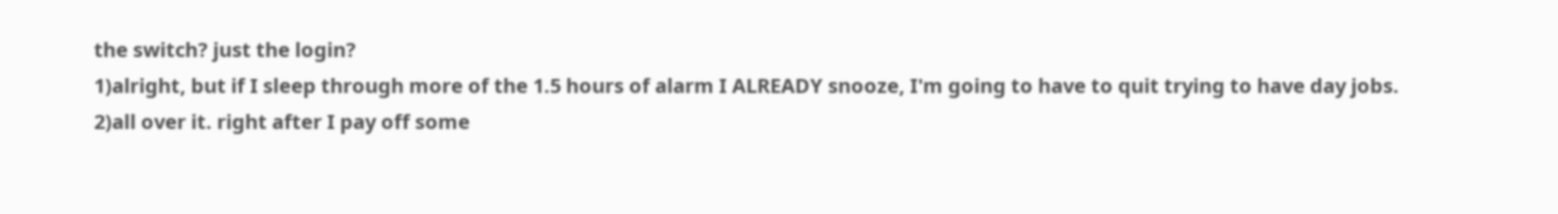the switch? just the login?
1)alright, but if I sleep through more of the 1.5 hours of alarm I ALREADY snooze, I'm going to have to quit trying to have day jobs.
2)all over it. right after I pay off some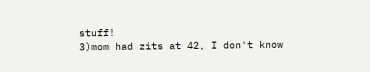stuff!
3)mom had zits at 42, I don't know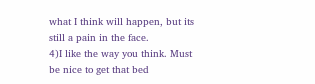what I think will happen, but its still a pain in the face.
4)I like the way you think. Must be nice to get that bed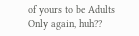of yours to be Adults Only again, huh??